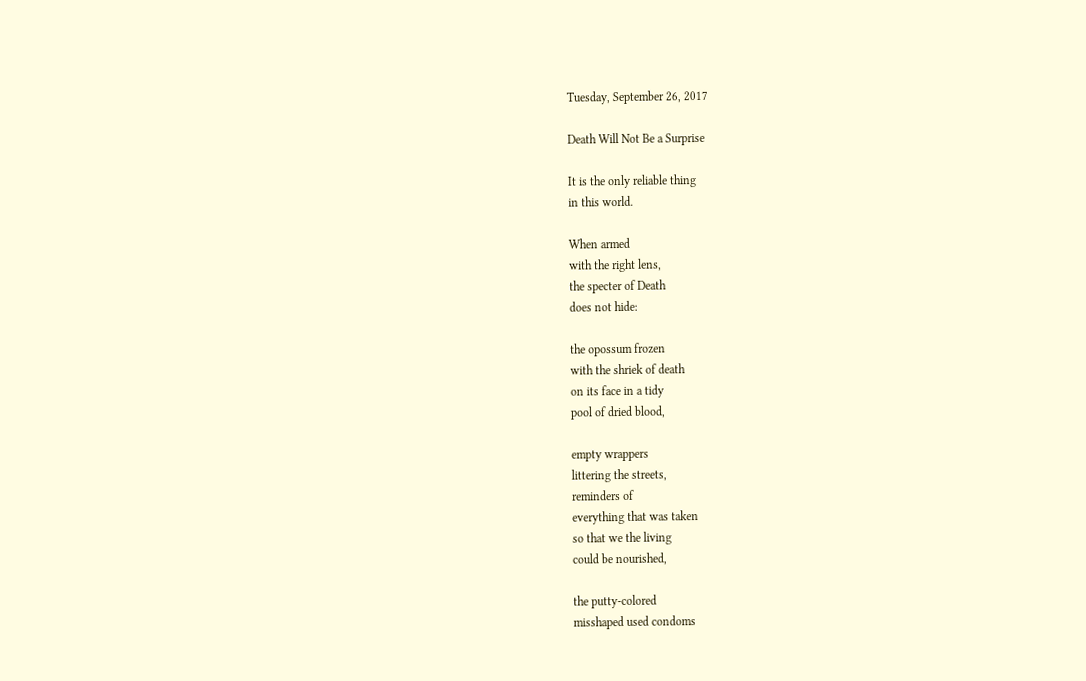Tuesday, September 26, 2017

Death Will Not Be a Surprise

It is the only reliable thing
in this world.

When armed
with the right lens,
the specter of Death
does not hide:

the opossum frozen
with the shriek of death
on its face in a tidy
pool of dried blood,

empty wrappers
littering the streets,
reminders of
everything that was taken
so that we the living
could be nourished,

the putty-colored
misshaped used condoms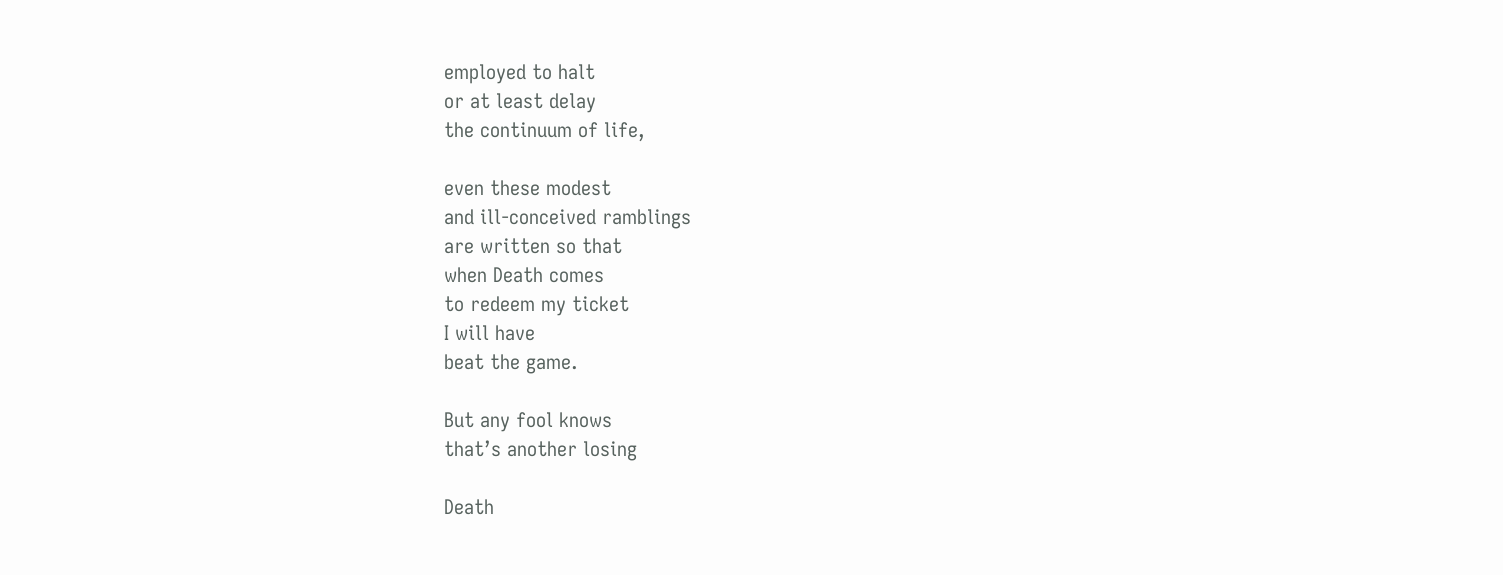employed to halt
or at least delay
the continuum of life,

even these modest
and ill-conceived ramblings
are written so that
when Death comes
to redeem my ticket
I will have
beat the game.

But any fool knows
that’s another losing

Death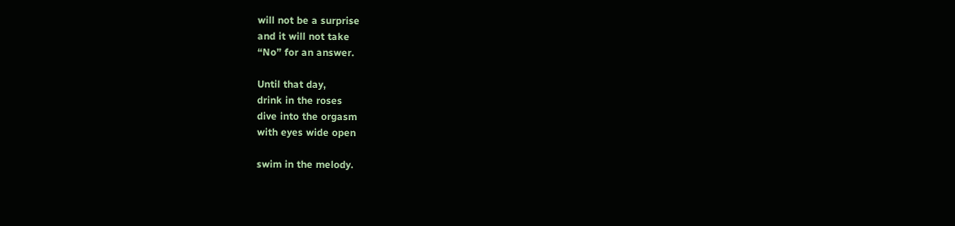will not be a surprise
and it will not take
“No” for an answer.

Until that day,
drink in the roses
dive into the orgasm
with eyes wide open

swim in the melody.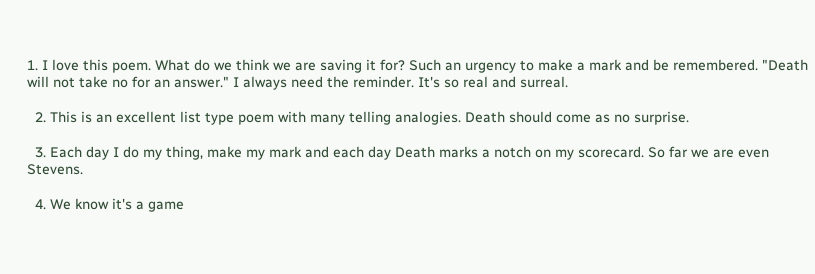1. I love this poem. What do we think we are saving it for? Such an urgency to make a mark and be remembered. "Death will not take no for an answer." I always need the reminder. It's so real and surreal.

  2. This is an excellent list type poem with many telling analogies. Death should come as no surprise.

  3. Each day I do my thing, make my mark and each day Death marks a notch on my scorecard. So far we are even Stevens.

  4. We know it's a game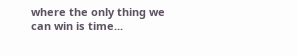where the only thing we can win is time...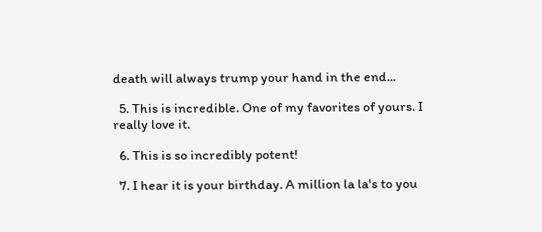death will always trump your hand in the end...

  5. This is incredible. One of my favorites of yours. I really love it.

  6. This is so incredibly potent!

  7. I hear it is your birthday. A million la la's to you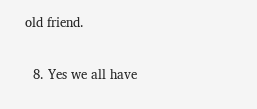old friend.

  8. Yes we all have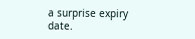a surprise expiry date.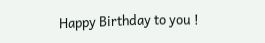Happy Birthday to you !